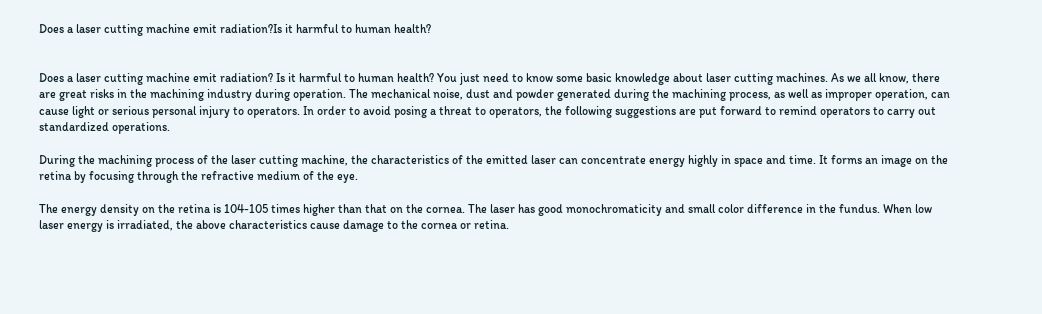Does a laser cutting machine emit radiation?Is it harmful to human health?


Does a laser cutting machine emit radiation? Is it harmful to human health? You just need to know some basic knowledge about laser cutting machines. As we all know, there are great risks in the machining industry during operation. The mechanical noise, dust and powder generated during the machining process, as well as improper operation, can cause light or serious personal injury to operators. In order to avoid posing a threat to operators, the following suggestions are put forward to remind operators to carry out standardized operations.

During the machining process of the laser cutting machine, the characteristics of the emitted laser can concentrate energy highly in space and time. It forms an image on the retina by focusing through the refractive medium of the eye.

The energy density on the retina is 104-105 times higher than that on the cornea. The laser has good monochromaticity and small color difference in the fundus. When low laser energy is irradiated, the above characteristics cause damage to the cornea or retina.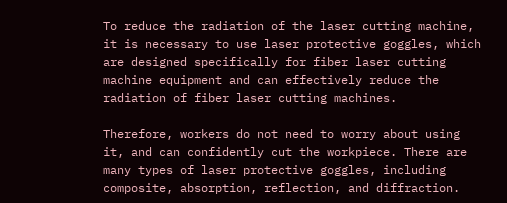To reduce the radiation of the laser cutting machine, it is necessary to use laser protective goggles, which are designed specifically for fiber laser cutting machine equipment and can effectively reduce the radiation of fiber laser cutting machines.

Therefore, workers do not need to worry about using it, and can confidently cut the workpiece. There are many types of laser protective goggles, including composite, absorption, reflection, and diffraction.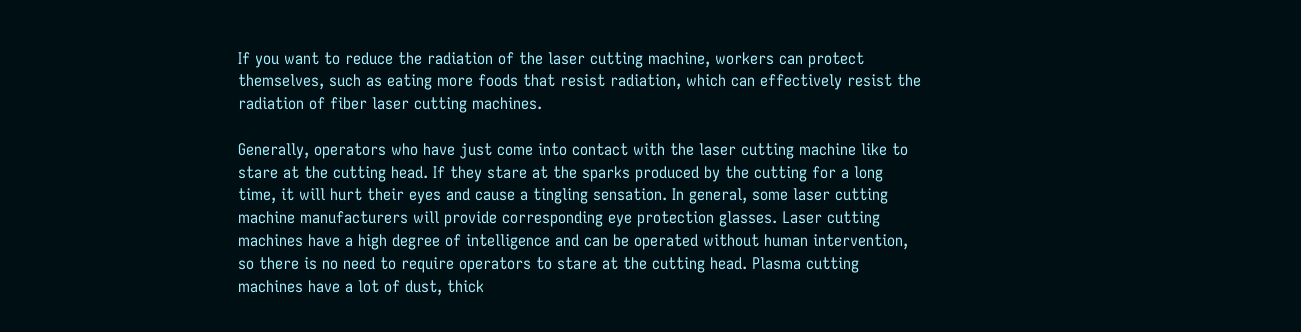If you want to reduce the radiation of the laser cutting machine, workers can protect themselves, such as eating more foods that resist radiation, which can effectively resist the radiation of fiber laser cutting machines.

Generally, operators who have just come into contact with the laser cutting machine like to stare at the cutting head. If they stare at the sparks produced by the cutting for a long time, it will hurt their eyes and cause a tingling sensation. In general, some laser cutting machine manufacturers will provide corresponding eye protection glasses. Laser cutting machines have a high degree of intelligence and can be operated without human intervention, so there is no need to require operators to stare at the cutting head. Plasma cutting machines have a lot of dust, thick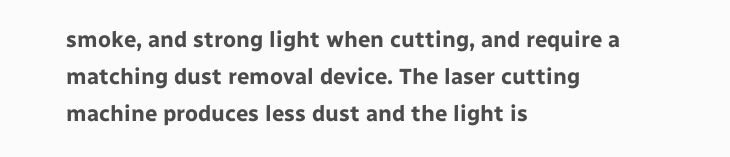smoke, and strong light when cutting, and require a matching dust removal device. The laser cutting machine produces less dust and the light is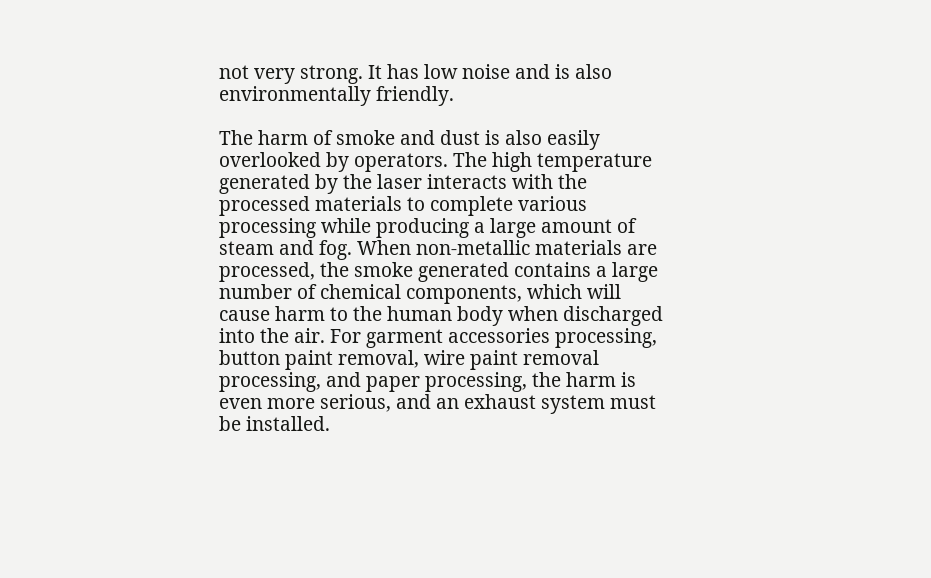not very strong. It has low noise and is also environmentally friendly.

The harm of smoke and dust is also easily overlooked by operators. The high temperature generated by the laser interacts with the processed materials to complete various processing while producing a large amount of steam and fog. When non-metallic materials are processed, the smoke generated contains a large number of chemical components, which will cause harm to the human body when discharged into the air. For garment accessories processing, button paint removal, wire paint removal processing, and paper processing, the harm is even more serious, and an exhaust system must be installed.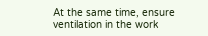At the same time, ensure ventilation in the work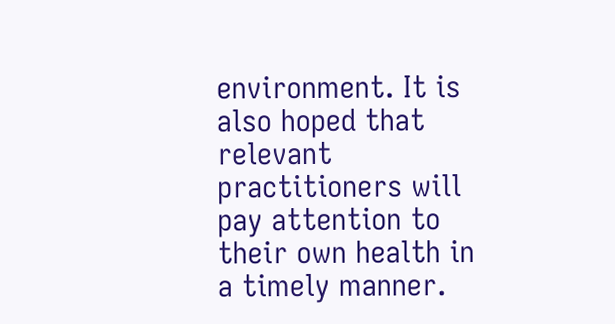environment. It is also hoped that relevant practitioners will pay attention to their own health in a timely manner.